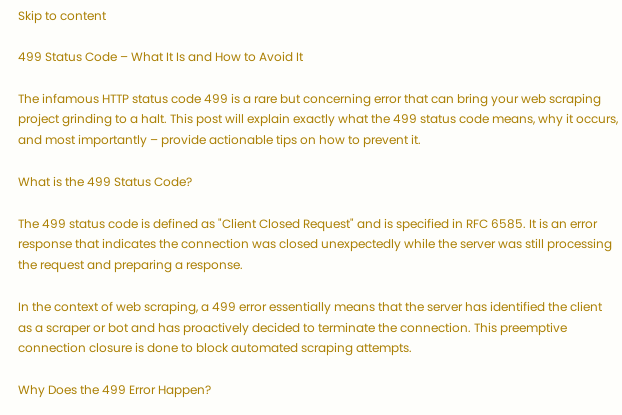Skip to content

499 Status Code – What It Is and How to Avoid It

The infamous HTTP status code 499 is a rare but concerning error that can bring your web scraping project grinding to a halt. This post will explain exactly what the 499 status code means, why it occurs, and most importantly – provide actionable tips on how to prevent it.

What is the 499 Status Code?

The 499 status code is defined as "Client Closed Request" and is specified in RFC 6585. It is an error response that indicates the connection was closed unexpectedly while the server was still processing the request and preparing a response.

In the context of web scraping, a 499 error essentially means that the server has identified the client as a scraper or bot and has proactively decided to terminate the connection. This preemptive connection closure is done to block automated scraping attempts.

Why Does the 499 Error Happen?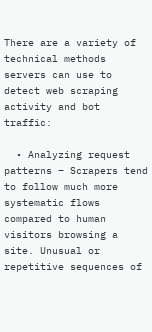There are a variety of technical methods servers can use to detect web scraping activity and bot traffic:

  • Analyzing request patterns – Scrapers tend to follow much more systematic flows compared to human visitors browsing a site. Unusual or repetitive sequences of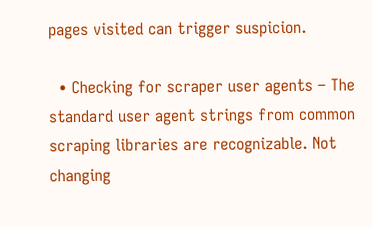pages visited can trigger suspicion.

  • Checking for scraper user agents – The standard user agent strings from common scraping libraries are recognizable. Not changing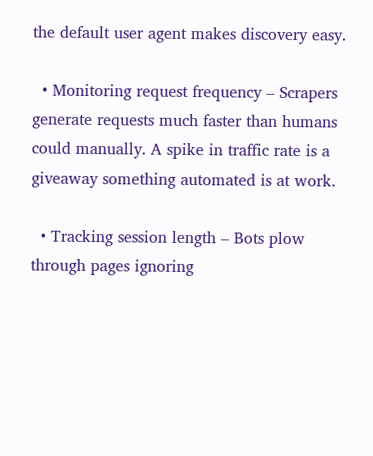the default user agent makes discovery easy.

  • Monitoring request frequency – Scrapers generate requests much faster than humans could manually. A spike in traffic rate is a giveaway something automated is at work.

  • Tracking session length – Bots plow through pages ignoring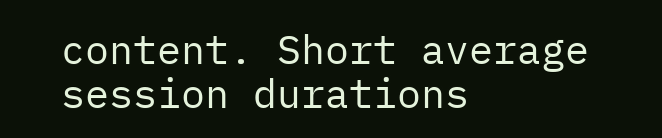content. Short average session durations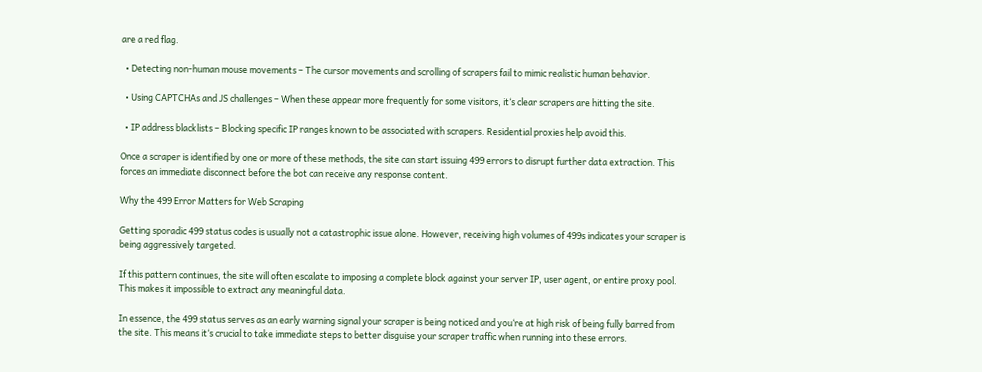are a red flag.

  • Detecting non-human mouse movements – The cursor movements and scrolling of scrapers fail to mimic realistic human behavior.

  • Using CAPTCHAs and JS challenges – When these appear more frequently for some visitors, it‘s clear scrapers are hitting the site.

  • IP address blacklists – Blocking specific IP ranges known to be associated with scrapers. Residential proxies help avoid this.

Once a scraper is identified by one or more of these methods, the site can start issuing 499 errors to disrupt further data extraction. This forces an immediate disconnect before the bot can receive any response content.

Why the 499 Error Matters for Web Scraping

Getting sporadic 499 status codes is usually not a catastrophic issue alone. However, receiving high volumes of 499s indicates your scraper is being aggressively targeted.

If this pattern continues, the site will often escalate to imposing a complete block against your server IP, user agent, or entire proxy pool. This makes it impossible to extract any meaningful data.

In essence, the 499 status serves as an early warning signal your scraper is being noticed and you‘re at high risk of being fully barred from the site. This means it‘s crucial to take immediate steps to better disguise your scraper traffic when running into these errors.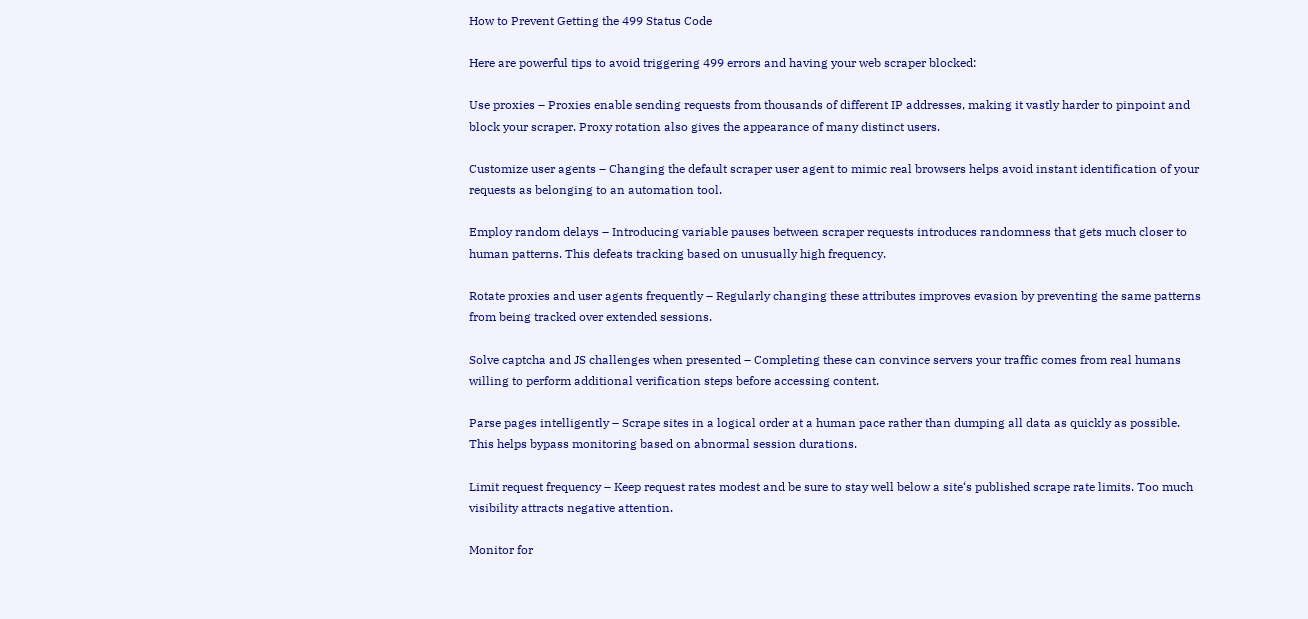How to Prevent Getting the 499 Status Code

Here are powerful tips to avoid triggering 499 errors and having your web scraper blocked:

Use proxies – Proxies enable sending requests from thousands of different IP addresses, making it vastly harder to pinpoint and block your scraper. Proxy rotation also gives the appearance of many distinct users.

Customize user agents – Changing the default scraper user agent to mimic real browsers helps avoid instant identification of your requests as belonging to an automation tool.

Employ random delays – Introducing variable pauses between scraper requests introduces randomness that gets much closer to human patterns. This defeats tracking based on unusually high frequency.

Rotate proxies and user agents frequently – Regularly changing these attributes improves evasion by preventing the same patterns from being tracked over extended sessions.

Solve captcha and JS challenges when presented – Completing these can convince servers your traffic comes from real humans willing to perform additional verification steps before accessing content.

Parse pages intelligently – Scrape sites in a logical order at a human pace rather than dumping all data as quickly as possible. This helps bypass monitoring based on abnormal session durations.

Limit request frequency – Keep request rates modest and be sure to stay well below a site‘s published scrape rate limits. Too much visibility attracts negative attention.

Monitor for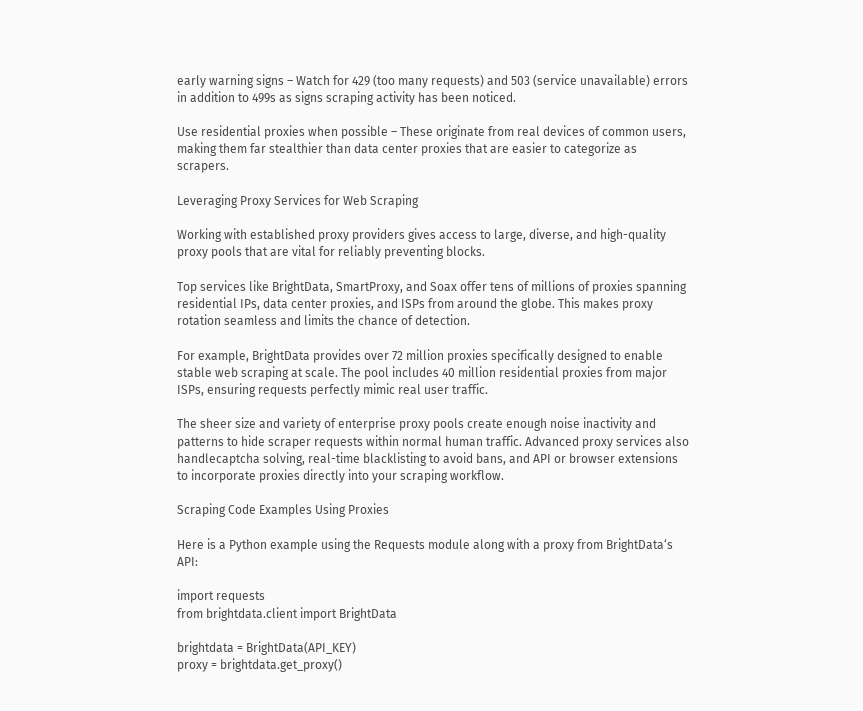early warning signs – Watch for 429 (too many requests) and 503 (service unavailable) errors in addition to 499s as signs scraping activity has been noticed.

Use residential proxies when possible – These originate from real devices of common users, making them far stealthier than data center proxies that are easier to categorize as scrapers.

Leveraging Proxy Services for Web Scraping

Working with established proxy providers gives access to large, diverse, and high-quality proxy pools that are vital for reliably preventing blocks.

Top services like BrightData, SmartProxy, and Soax offer tens of millions of proxies spanning residential IPs, data center proxies, and ISPs from around the globe. This makes proxy rotation seamless and limits the chance of detection.

For example, BrightData provides over 72 million proxies specifically designed to enable stable web scraping at scale. The pool includes 40 million residential proxies from major ISPs, ensuring requests perfectly mimic real user traffic.

The sheer size and variety of enterprise proxy pools create enough noise inactivity and patterns to hide scraper requests within normal human traffic. Advanced proxy services also handlecaptcha solving, real-time blacklisting to avoid bans, and API or browser extensions to incorporate proxies directly into your scraping workflow.

Scraping Code Examples Using Proxies

Here is a Python example using the Requests module along with a proxy from BrightData‘s API:

import requests
from brightdata.client import BrightData

brightdata = BrightData(API_KEY)
proxy = brightdata.get_proxy()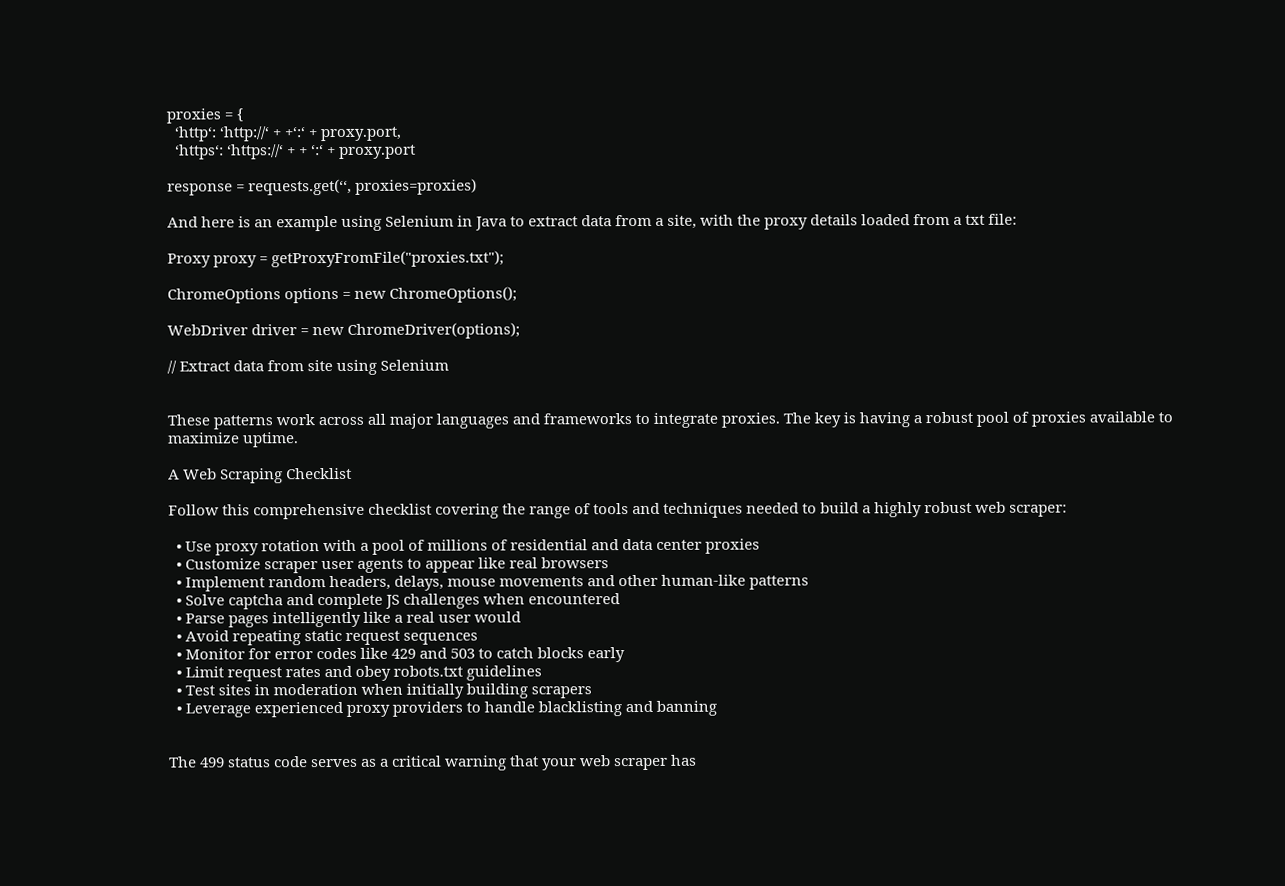proxies = {
  ‘http‘: ‘http://‘ + +‘:‘ + proxy.port,
  ‘https‘: ‘https://‘ + + ‘:‘ + proxy.port

response = requests.get(‘‘, proxies=proxies)

And here is an example using Selenium in Java to extract data from a site, with the proxy details loaded from a txt file:

Proxy proxy = getProxyFromFile("proxies.txt");

ChromeOptions options = new ChromeOptions();

WebDriver driver = new ChromeDriver(options);

// Extract data from site using Selenium


These patterns work across all major languages and frameworks to integrate proxies. The key is having a robust pool of proxies available to maximize uptime.

A Web Scraping Checklist

Follow this comprehensive checklist covering the range of tools and techniques needed to build a highly robust web scraper:

  • Use proxy rotation with a pool of millions of residential and data center proxies
  • Customize scraper user agents to appear like real browsers
  • Implement random headers, delays, mouse movements and other human-like patterns
  • Solve captcha and complete JS challenges when encountered
  • Parse pages intelligently like a real user would
  • Avoid repeating static request sequences
  • Monitor for error codes like 429 and 503 to catch blocks early
  • Limit request rates and obey robots.txt guidelines
  • Test sites in moderation when initially building scrapers
  • Leverage experienced proxy providers to handle blacklisting and banning


The 499 status code serves as a critical warning that your web scraper has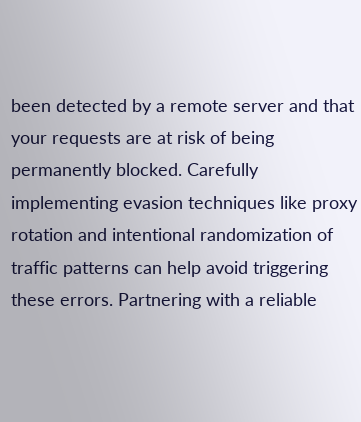been detected by a remote server and that your requests are at risk of being permanently blocked. Carefully implementing evasion techniques like proxy rotation and intentional randomization of traffic patterns can help avoid triggering these errors. Partnering with a reliable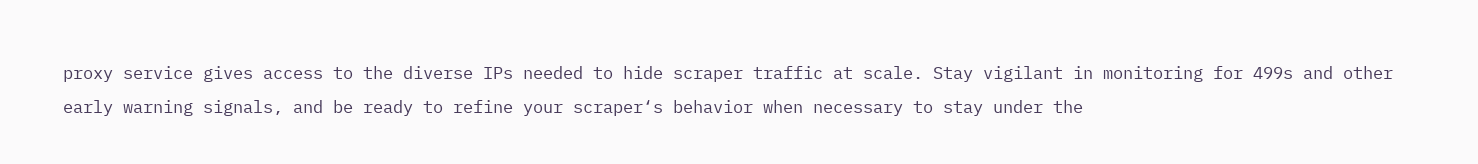proxy service gives access to the diverse IPs needed to hide scraper traffic at scale. Stay vigilant in monitoring for 499s and other early warning signals, and be ready to refine your scraper‘s behavior when necessary to stay under the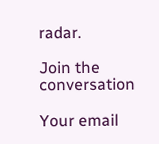radar.

Join the conversation

Your email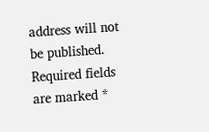address will not be published. Required fields are marked *